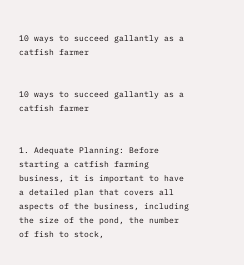10 ways to succeed gallantly as a catfish farmer


10 ways to succeed gallantly as a catfish farmer


1. Adequate Planning: Before starting a catfish farming business, it is important to have a detailed plan that covers all aspects of the business, including the size of the pond, the number of fish to stock,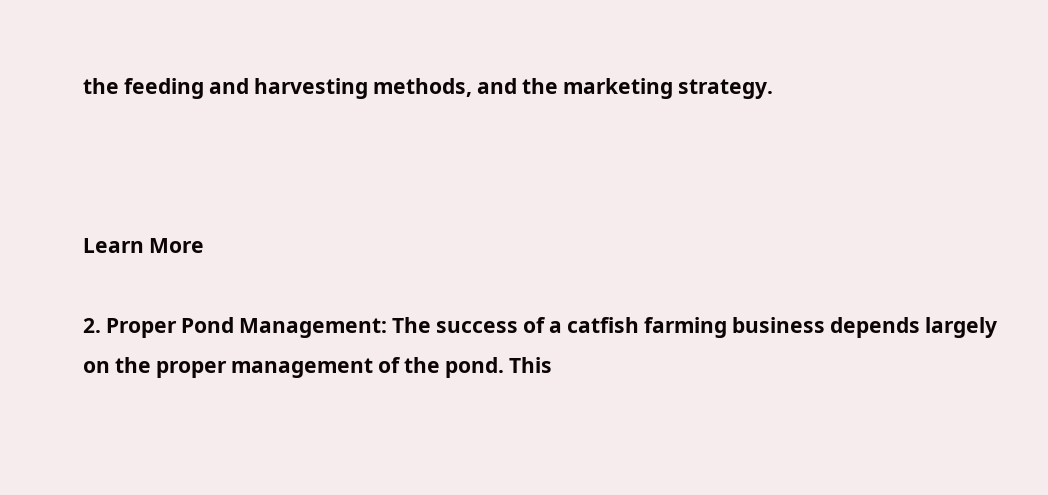the feeding and harvesting methods, and the marketing strategy.



Learn More

2. Proper Pond Management: The success of a catfish farming business depends largely on the proper management of the pond. This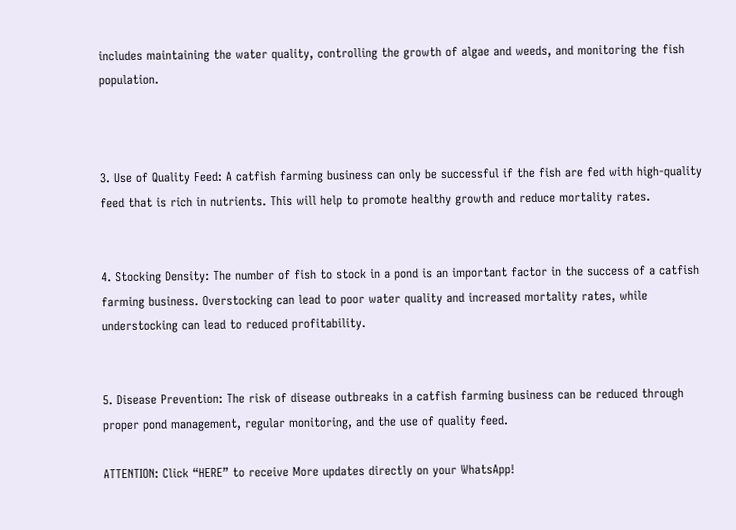includes maintaining the water quality, controlling the growth of algae and weeds, and monitoring the fish population.



3. Use of Quality Feed: A catfish farming business can only be successful if the fish are fed with high-quality feed that is rich in nutrients. This will help to promote healthy growth and reduce mortality rates.


4. Stocking Density: The number of fish to stock in a pond is an important factor in the success of a catfish farming business. Overstocking can lead to poor water quality and increased mortality rates, while understocking can lead to reduced profitability.


5. Disease Prevention: The risk of disease outbreaks in a catfish farming business can be reduced through proper pond management, regular monitoring, and the use of quality feed.

ATTENTION: Click “HERE” to receive More updates directly on your WhatsApp!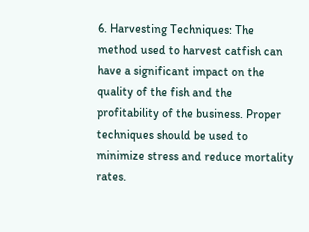6. Harvesting Techniques: The method used to harvest catfish can have a significant impact on the quality of the fish and the profitability of the business. Proper techniques should be used to minimize stress and reduce mortality rates.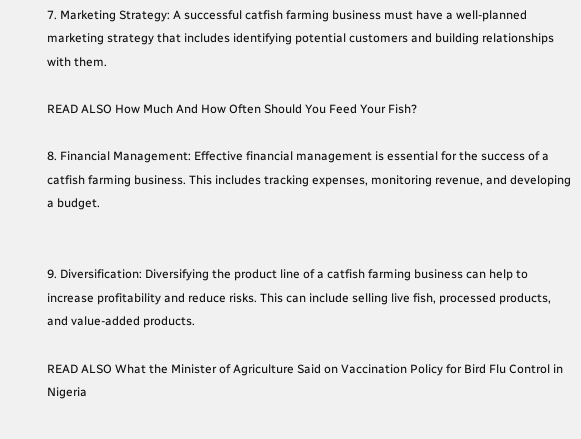7. Marketing Strategy: A successful catfish farming business must have a well-planned marketing strategy that includes identifying potential customers and building relationships with them.

READ ALSO How Much And How Often Should You Feed Your Fish?

8. Financial Management: Effective financial management is essential for the success of a catfish farming business. This includes tracking expenses, monitoring revenue, and developing a budget.


9. Diversification: Diversifying the product line of a catfish farming business can help to increase profitability and reduce risks. This can include selling live fish, processed products, and value-added products.

READ ALSO What the Minister of Agriculture Said on Vaccination Policy for Bird Flu Control in Nigeria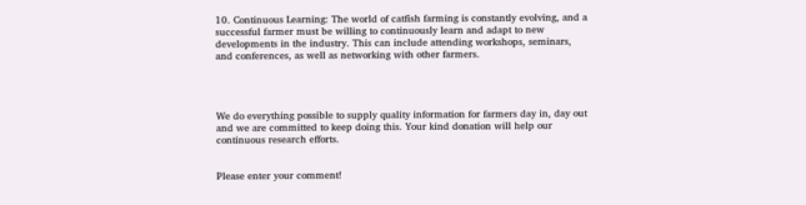10. Continuous Learning: The world of catfish farming is constantly evolving, and a successful farmer must be willing to continuously learn and adapt to new developments in the industry. This can include attending workshops, seminars, and conferences, as well as networking with other farmers.




We do everything possible to supply quality information for farmers day in, day out and we are committed to keep doing this. Your kind donation will help our continuous research efforts.


Please enter your comment!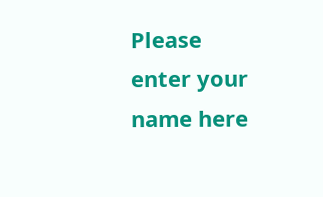Please enter your name here